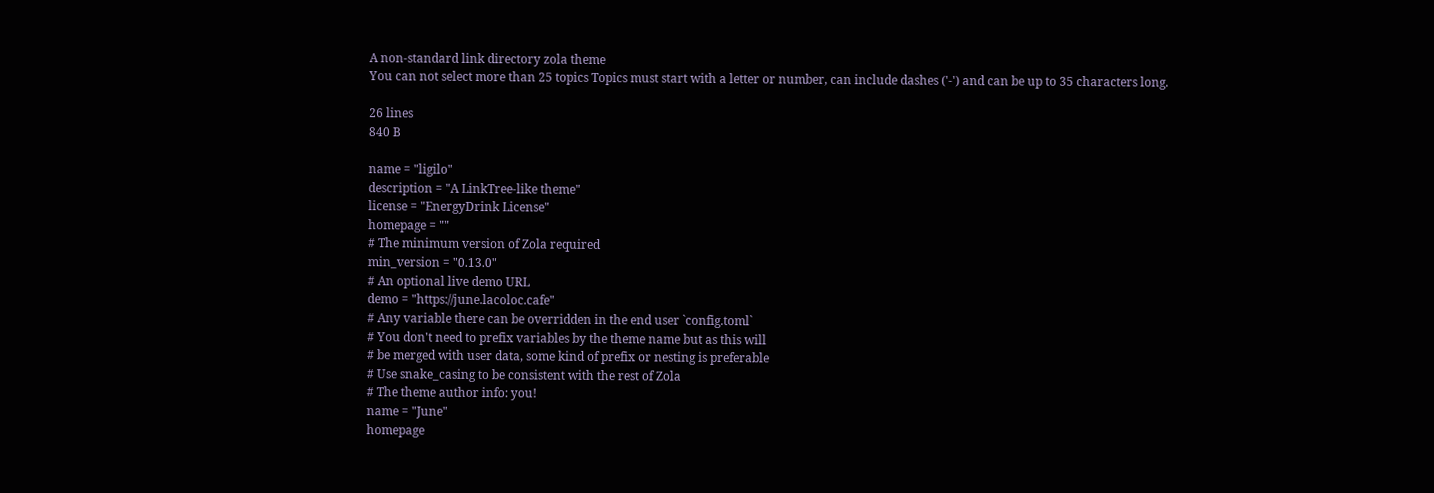A non-standard link directory zola theme
You can not select more than 25 topics Topics must start with a letter or number, can include dashes ('-') and can be up to 35 characters long.

26 lines
840 B

name = "ligilo"
description = "A LinkTree-like theme"
license = "EnergyDrink License"
homepage = ""
# The minimum version of Zola required
min_version = "0.13.0"
# An optional live demo URL
demo = "https://june.lacoloc.cafe"
# Any variable there can be overridden in the end user `config.toml`
# You don't need to prefix variables by the theme name but as this will
# be merged with user data, some kind of prefix or nesting is preferable
# Use snake_casing to be consistent with the rest of Zola
# The theme author info: you!
name = "June"
homepage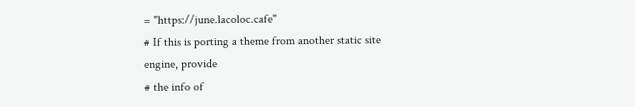= "https://june.lacoloc.cafe"
# If this is porting a theme from another static site engine, provide
# the info of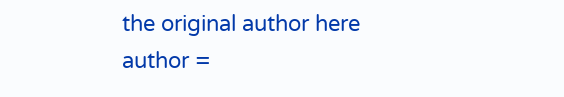the original author here
author =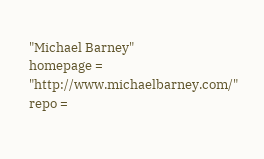"Michael Barney"
homepage = "http://www.michaelbarney.com/"
repo =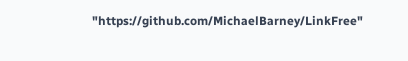"https://github.com/MichaelBarney/LinkFree"